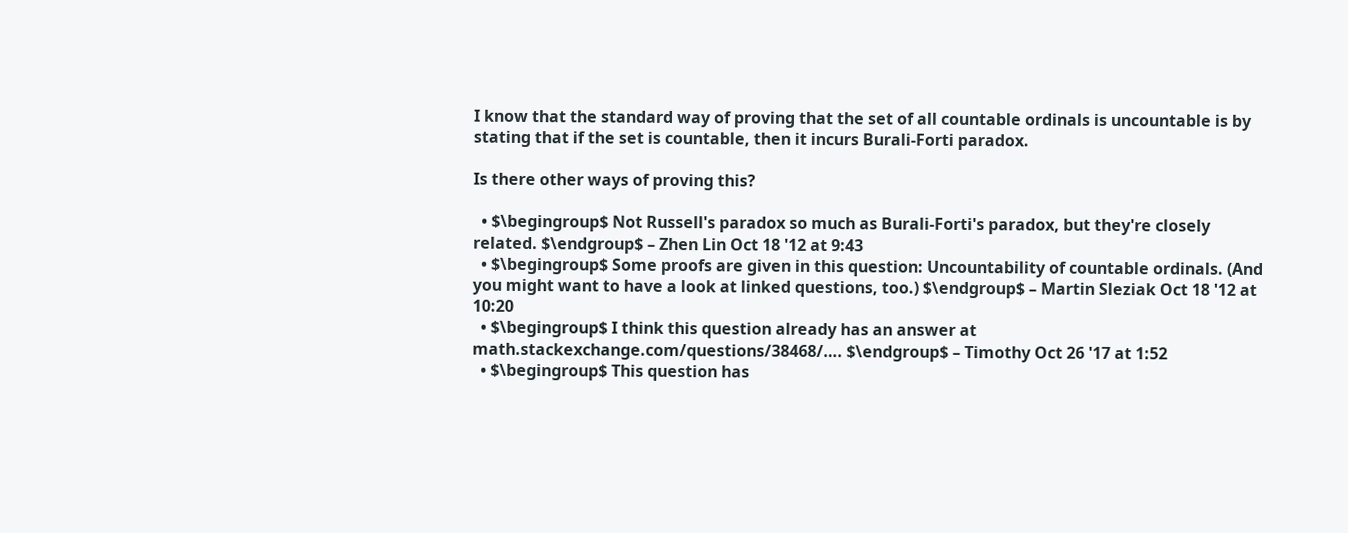I know that the standard way of proving that the set of all countable ordinals is uncountable is by stating that if the set is countable, then it incurs Burali-Forti paradox.

Is there other ways of proving this?

  • $\begingroup$ Not Russell's paradox so much as Burali-Forti's paradox, but they're closely related. $\endgroup$ – Zhen Lin Oct 18 '12 at 9:43
  • $\begingroup$ Some proofs are given in this question: Uncountability of countable ordinals. (And you might want to have a look at linked questions, too.) $\endgroup$ – Martin Sleziak Oct 18 '12 at 10:20
  • $\begingroup$ I think this question already has an answer at math.stackexchange.com/questions/38468/…. $\endgroup$ – Timothy Oct 26 '17 at 1:52
  • $\begingroup$ This question has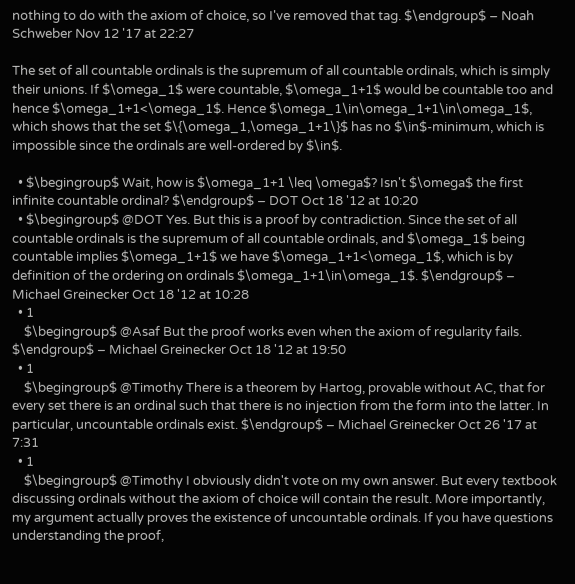nothing to do with the axiom of choice, so I've removed that tag. $\endgroup$ – Noah Schweber Nov 12 '17 at 22:27

The set of all countable ordinals is the supremum of all countable ordinals, which is simply their unions. If $\omega_1$ were countable, $\omega_1+1$ would be countable too and hence $\omega_1+1<\omega_1$. Hence $\omega_1\in\omega_1+1\in\omega_1$, which shows that the set $\{\omega_1,\omega_1+1\}$ has no $\in$-minimum, which is impossible since the ordinals are well-ordered by $\in$.

  • $\begingroup$ Wait, how is $\omega_1+1 \leq \omega$? Isn't $\omega$ the first infinite countable ordinal? $\endgroup$ – DOT Oct 18 '12 at 10:20
  • $\begingroup$ @DOT Yes. But this is a proof by contradiction. Since the set of all countable ordinals is the supremum of all countable ordinals, and $\omega_1$ being countable implies $\omega_1+1$ we have $\omega_1+1<\omega_1$, which is by definition of the ordering on ordinals $\omega_1+1\in\omega_1$. $\endgroup$ – Michael Greinecker Oct 18 '12 at 10:28
  • 1
    $\begingroup$ @Asaf But the proof works even when the axiom of regularity fails. $\endgroup$ – Michael Greinecker Oct 18 '12 at 19:50
  • 1
    $\begingroup$ @Timothy There is a theorem by Hartog, provable without AC, that for every set there is an ordinal such that there is no injection from the form into the latter. In particular, uncountable ordinals exist. $\endgroup$ – Michael Greinecker Oct 26 '17 at 7:31
  • 1
    $\begingroup$ @Timothy I obviously didn't vote on my own answer. But every textbook discussing ordinals without the axiom of choice will contain the result. More importantly, my argument actually proves the existence of uncountable ordinals. If you have questions understanding the proof,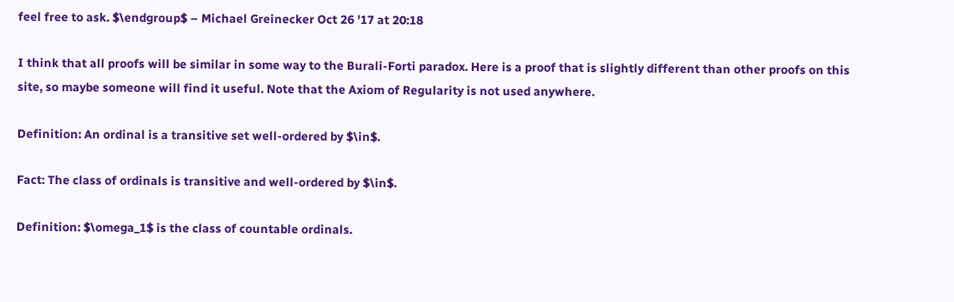feel free to ask. $\endgroup$ – Michael Greinecker Oct 26 '17 at 20:18

I think that all proofs will be similar in some way to the Burali-Forti paradox. Here is a proof that is slightly different than other proofs on this site, so maybe someone will find it useful. Note that the Axiom of Regularity is not used anywhere.

Definition: An ordinal is a transitive set well-ordered by $\in$.

Fact: The class of ordinals is transitive and well-ordered by $\in$.

Definition: $\omega_1$ is the class of countable ordinals.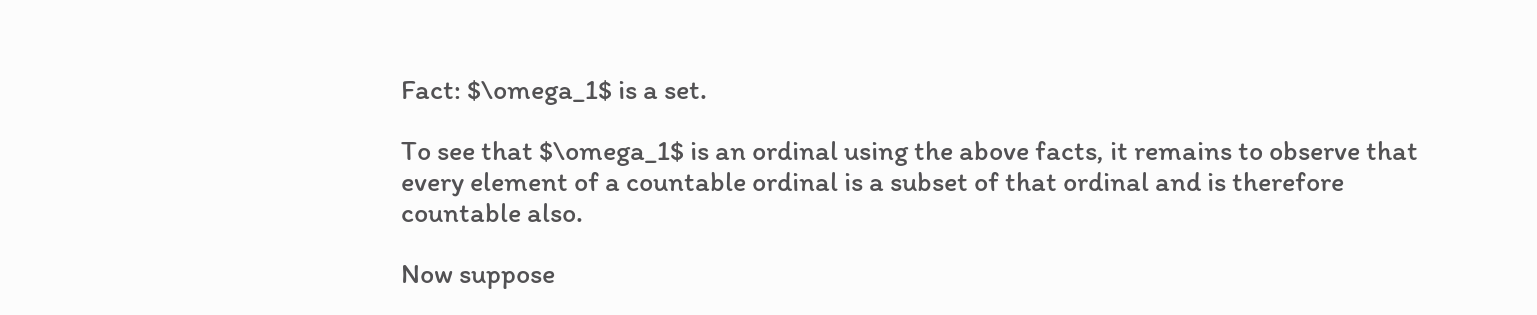Fact: $\omega_1$ is a set.

To see that $\omega_1$ is an ordinal using the above facts, it remains to observe that every element of a countable ordinal is a subset of that ordinal and is therefore countable also.

Now suppose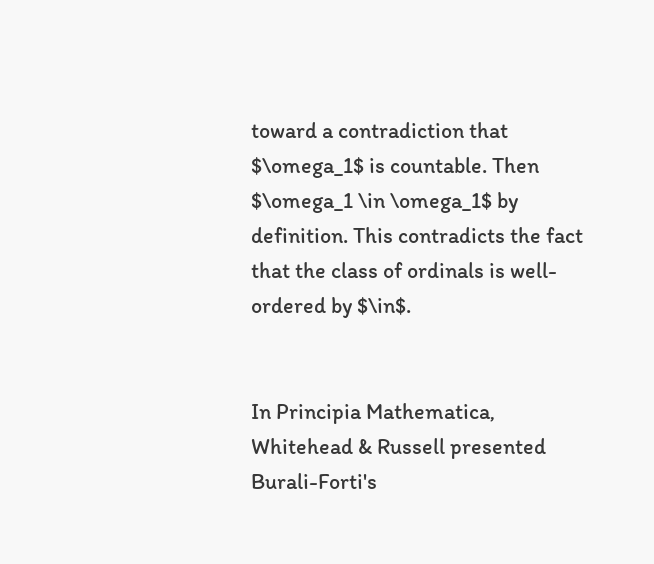toward a contradiction that $\omega_1$ is countable. Then $\omega_1 \in \omega_1$ by definition. This contradicts the fact that the class of ordinals is well-ordered by $\in$.


In Principia Mathematica, Whitehead & Russell presented Burali-Forti's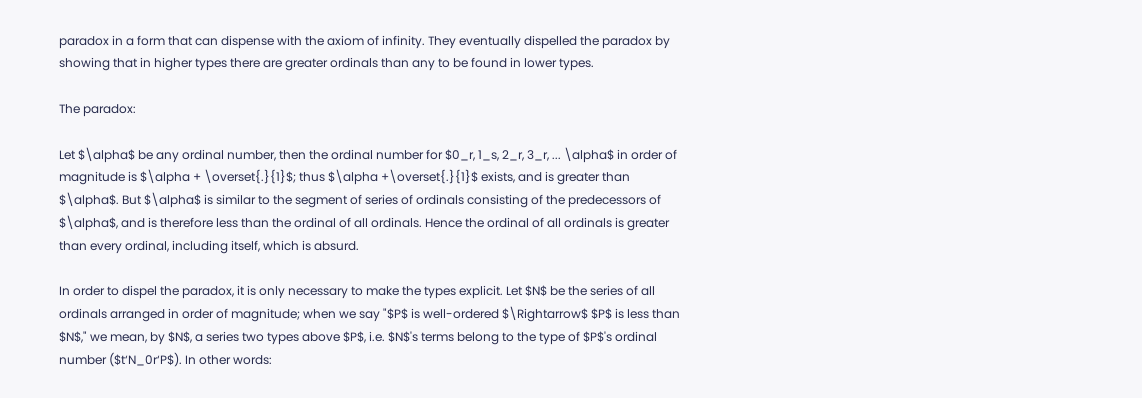paradox in a form that can dispense with the axiom of infinity. They eventually dispelled the paradox by showing that in higher types there are greater ordinals than any to be found in lower types.

The paradox:

Let $\alpha$ be any ordinal number, then the ordinal number for $0_r, 1_s, 2_r, 3_r, ... \alpha$ in order of magnitude is $\alpha + \overset{.}{1}$; thus $\alpha +\overset{.}{1}$ exists, and is greater than $\alpha$. But $\alpha$ is similar to the segment of series of ordinals consisting of the predecessors of $\alpha$, and is therefore less than the ordinal of all ordinals. Hence the ordinal of all ordinals is greater than every ordinal, including itself, which is absurd.

In order to dispel the paradox, it is only necessary to make the types explicit. Let $N$ be the series of all ordinals arranged in order of magnitude; when we say "$P$ is well-ordered $\Rightarrow$ $P$ is less than $N$," we mean, by $N$, a series two types above $P$, i.e. $N$'s terms belong to the type of $P$'s ordinal number ($t‘N_0r‘P$). In other words: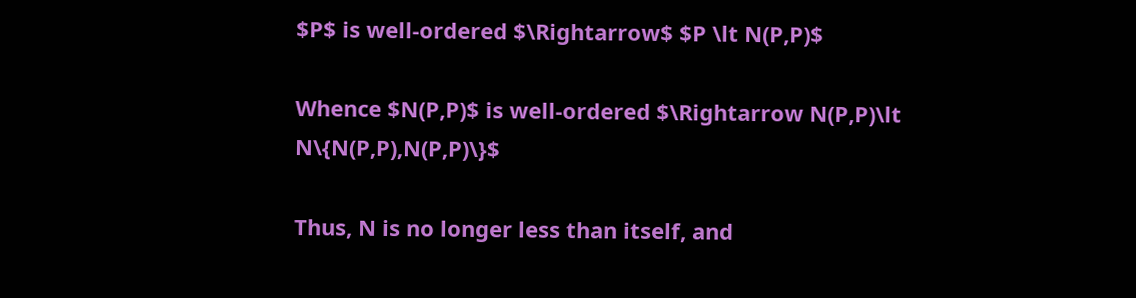$P$ is well-ordered $\Rightarrow$ $P \lt N(P,P)$

Whence $N(P,P)$ is well-ordered $\Rightarrow N(P,P)\lt N\{N(P,P),N(P,P)\}$

Thus, N is no longer less than itself, and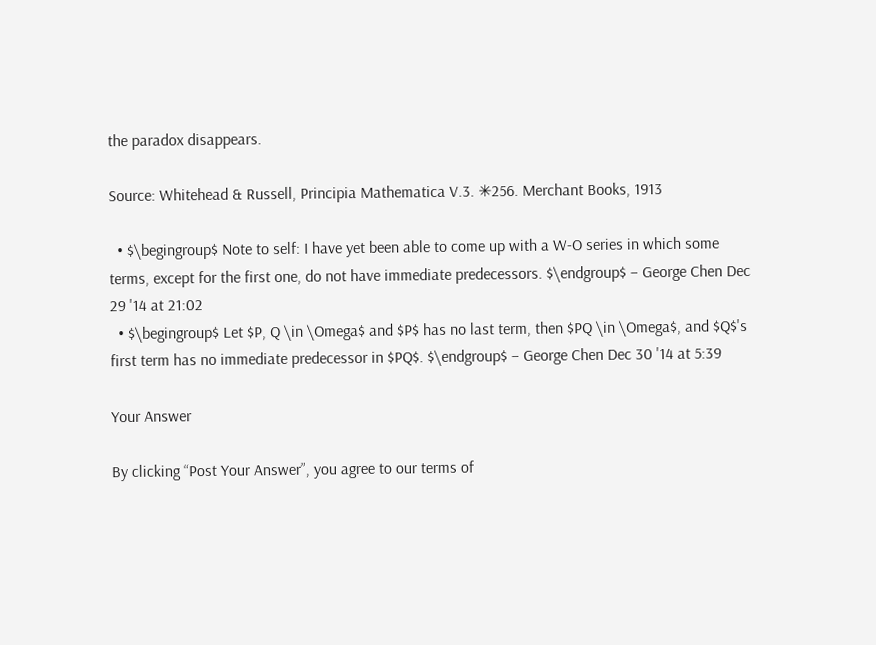the paradox disappears.

Source: Whitehead & Russell, Principia Mathematica V.3. ✳256. Merchant Books, 1913

  • $\begingroup$ Note to self: I have yet been able to come up with a W-O series in which some terms, except for the first one, do not have immediate predecessors. $\endgroup$ – George Chen Dec 29 '14 at 21:02
  • $\begingroup$ Let $P, Q \in \Omega$ and $P$ has no last term, then $PQ \in \Omega$, and $Q$'s first term has no immediate predecessor in $PQ$. $\endgroup$ – George Chen Dec 30 '14 at 5:39

Your Answer

By clicking “Post Your Answer”, you agree to our terms of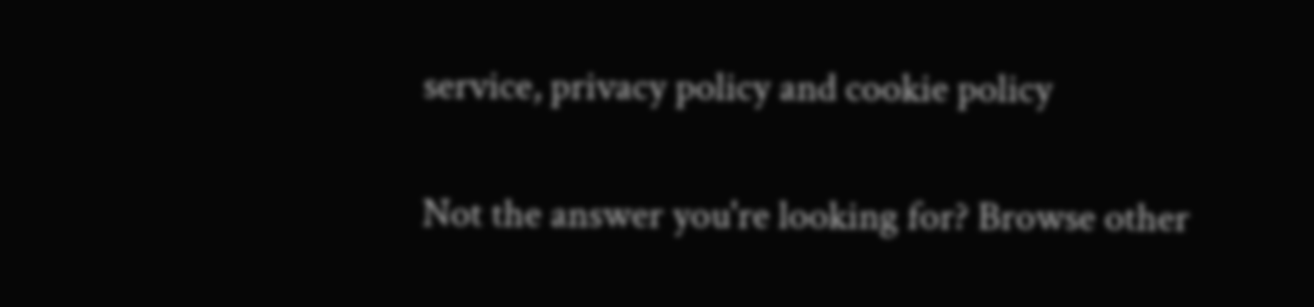service, privacy policy and cookie policy

Not the answer you're looking for? Browse other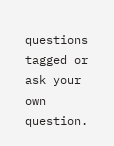questions tagged or ask your own question.